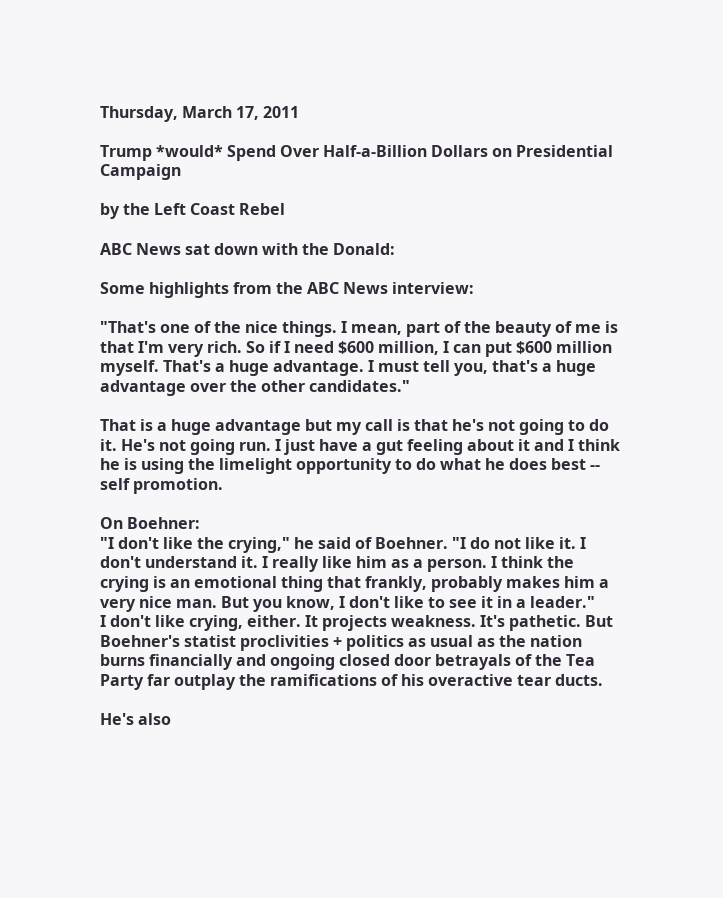Thursday, March 17, 2011

Trump *would* Spend Over Half-a-Billion Dollars on Presidential Campaign

by the Left Coast Rebel

ABC News sat down with the Donald:

Some highlights from the ABC News interview:

"That's one of the nice things. I mean, part of the beauty of me is that I'm very rich. So if I need $600 million, I can put $600 million myself. That's a huge advantage. I must tell you, that's a huge advantage over the other candidates."

That is a huge advantage but my call is that he's not going to do it. He's not going run. I just have a gut feeling about it and I think he is using the limelight opportunity to do what he does best -- self promotion.

On Boehner:
"I don't like the crying," he said of Boehner. "I do not like it. I don't understand it. I really like him as a person. I think the crying is an emotional thing that frankly, probably makes him a very nice man. But you know, I don't like to see it in a leader."
I don't like crying, either. It projects weakness. It's pathetic. But Boehner's statist proclivities + politics as usual as the nation burns financially and ongoing closed door betrayals of the Tea Party far outplay the ramifications of his overactive tear ducts.

He's also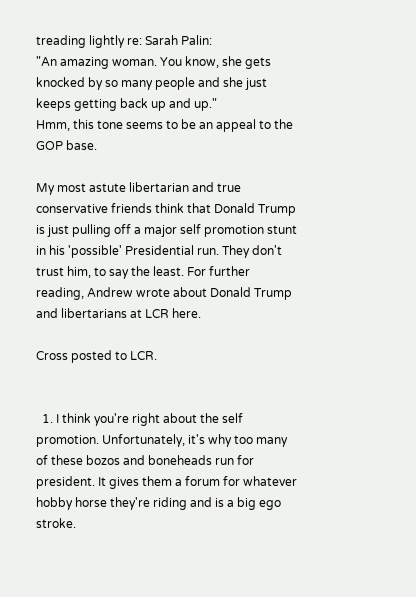treading lightly re: Sarah Palin:
"An amazing woman. You know, she gets knocked by so many people and she just keeps getting back up and up."
Hmm, this tone seems to be an appeal to the GOP base.

My most astute libertarian and true conservative friends think that Donald Trump is just pulling off a major self promotion stunt in his 'possible' Presidential run. They don't trust him, to say the least. For further reading, Andrew wrote about Donald Trump and libertarians at LCR here.

Cross posted to LCR.


  1. I think you're right about the self promotion. Unfortunately, it's why too many of these bozos and boneheads run for president. It gives them a forum for whatever hobby horse they're riding and is a big ego stroke.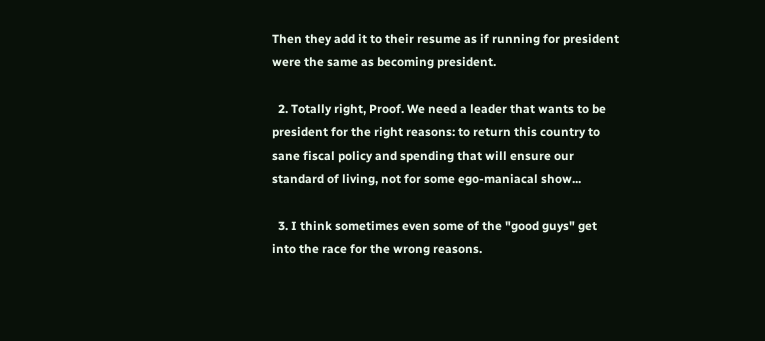Then they add it to their resume as if running for president were the same as becoming president.

  2. Totally right, Proof. We need a leader that wants to be president for the right reasons: to return this country to sane fiscal policy and spending that will ensure our standard of living, not for some ego-maniacal show...

  3. I think sometimes even some of the "good guys" get into the race for the wrong reasons.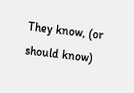They know, (or should know)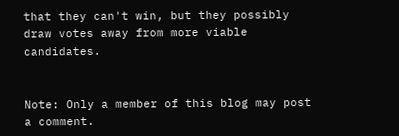that they can't win, but they possibly draw votes away from more viable candidates.


Note: Only a member of this blog may post a comment.